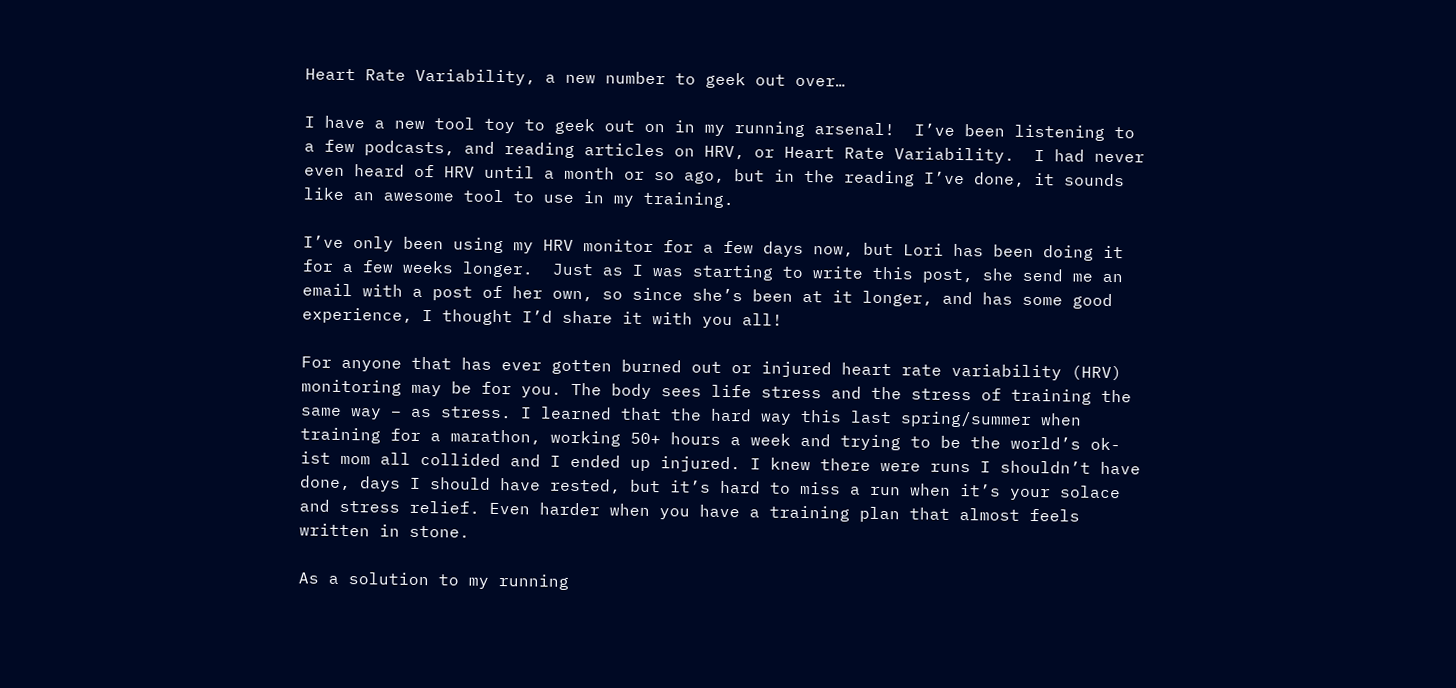Heart Rate Variability, a new number to geek out over…

I have a new tool toy to geek out on in my running arsenal!  I’ve been listening to a few podcasts, and reading articles on HRV, or Heart Rate Variability.  I had never even heard of HRV until a month or so ago, but in the reading I’ve done, it sounds like an awesome tool to use in my training.

I’ve only been using my HRV monitor for a few days now, but Lori has been doing it for a few weeks longer.  Just as I was starting to write this post, she send me an email with a post of her own, so since she’s been at it longer, and has some good experience, I thought I’d share it with you all!

For anyone that has ever gotten burned out or injured heart rate variability (HRV) monitoring may be for you. The body sees life stress and the stress of training the same way – as stress. I learned that the hard way this last spring/summer when training for a marathon, working 50+ hours a week and trying to be the world’s ok-ist mom all collided and I ended up injured. I knew there were runs I shouldn’t have done, days I should have rested, but it’s hard to miss a run when it’s your solace and stress relief. Even harder when you have a training plan that almost feels written in stone.

As a solution to my running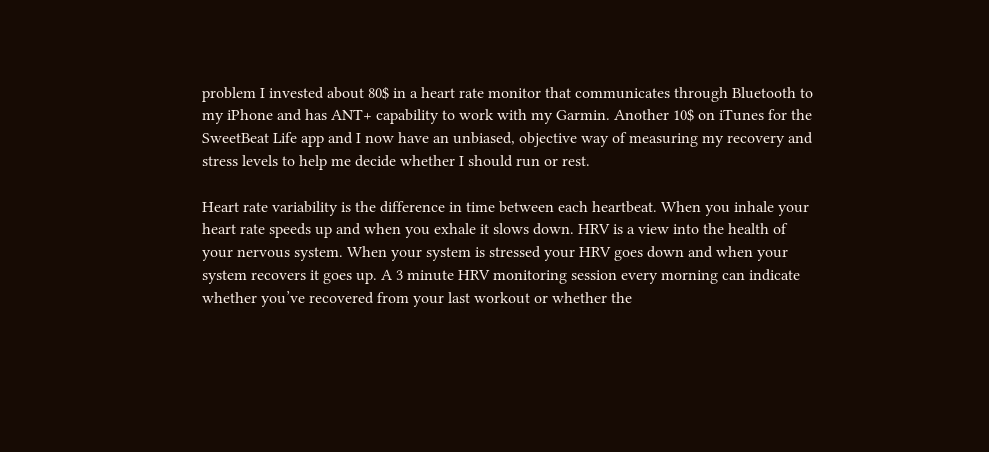problem I invested about 80$ in a heart rate monitor that communicates through Bluetooth to my iPhone and has ANT+ capability to work with my Garmin. Another 10$ on iTunes for the SweetBeat Life app and I now have an unbiased, objective way of measuring my recovery and stress levels to help me decide whether I should run or rest.

Heart rate variability is the difference in time between each heartbeat. When you inhale your heart rate speeds up and when you exhale it slows down. HRV is a view into the health of your nervous system. When your system is stressed your HRV goes down and when your system recovers it goes up. A 3 minute HRV monitoring session every morning can indicate whether you’ve recovered from your last workout or whether the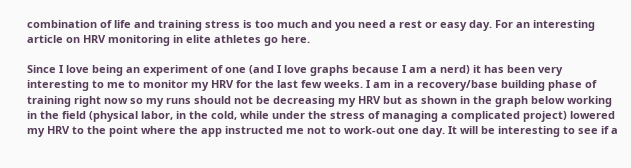combination of life and training stress is too much and you need a rest or easy day. For an interesting article on HRV monitoring in elite athletes go here.

Since I love being an experiment of one (and I love graphs because I am a nerd) it has been very interesting to me to monitor my HRV for the last few weeks. I am in a recovery/base building phase of training right now so my runs should not be decreasing my HRV but as shown in the graph below working in the field (physical labor, in the cold, while under the stress of managing a complicated project) lowered my HRV to the point where the app instructed me not to work-out one day. It will be interesting to see if a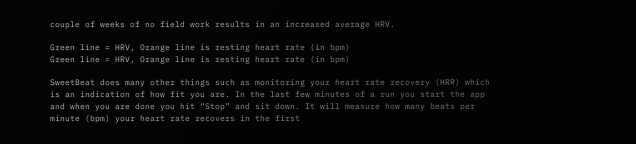couple of weeks of no field work results in an increased average HRV.

Green line = HRV, Orange line is resting heart rate (in bpm)
Green line = HRV, Orange line is resting heart rate (in bpm)

SweetBeat does many other things such as monitoring your heart rate recovery (HRR) which is an indication of how fit you are. In the last few minutes of a run you start the app and when you are done you hit “Stop” and sit down. It will measure how many beats per minute (bpm) your heart rate recovers in the first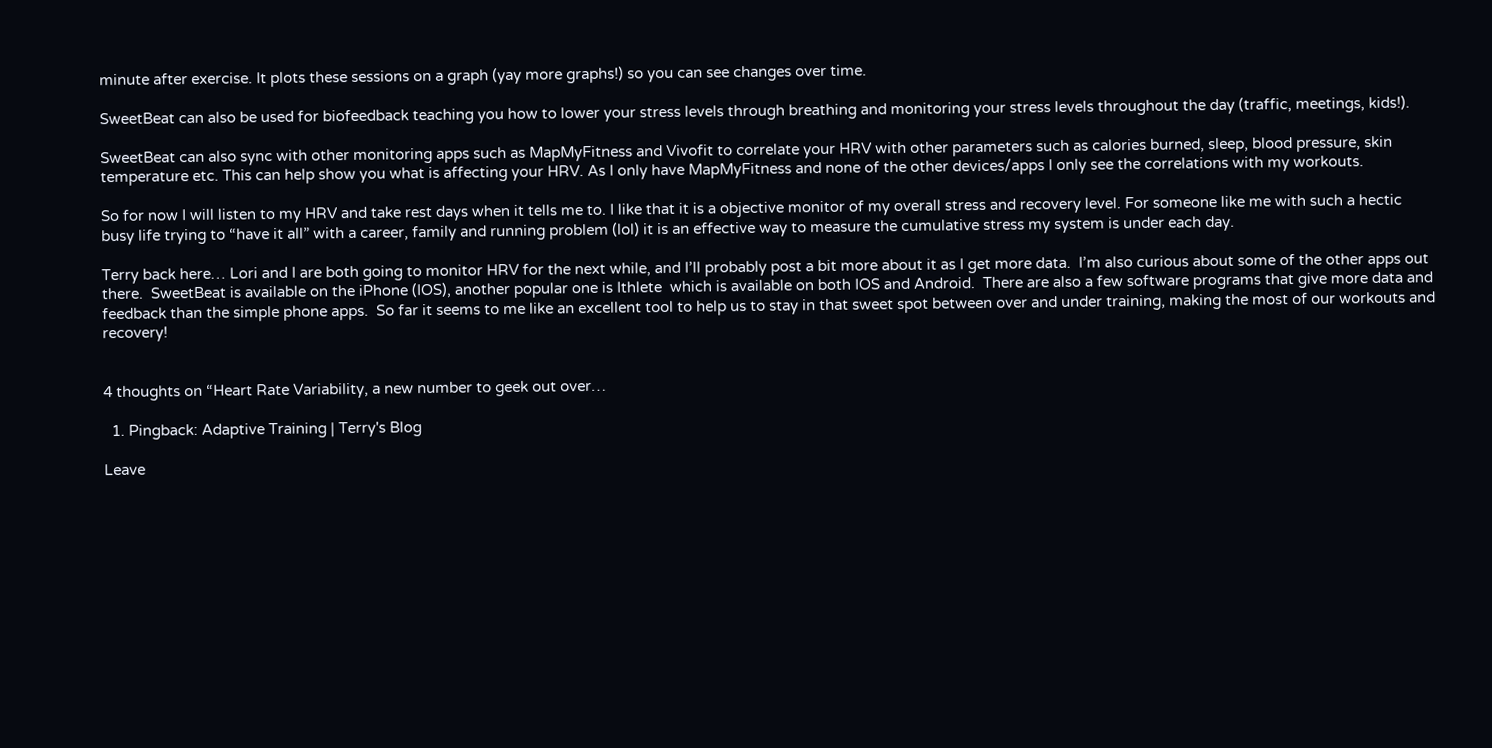minute after exercise. It plots these sessions on a graph (yay more graphs!) so you can see changes over time.

SweetBeat can also be used for biofeedback teaching you how to lower your stress levels through breathing and monitoring your stress levels throughout the day (traffic, meetings, kids!).

SweetBeat can also sync with other monitoring apps such as MapMyFitness and Vivofit to correlate your HRV with other parameters such as calories burned, sleep, blood pressure, skin temperature etc. This can help show you what is affecting your HRV. As I only have MapMyFitness and none of the other devices/apps I only see the correlations with my workouts.

So for now I will listen to my HRV and take rest days when it tells me to. I like that it is a objective monitor of my overall stress and recovery level. For someone like me with such a hectic busy life trying to “have it all” with a career, family and running problem (lol) it is an effective way to measure the cumulative stress my system is under each day.

Terry back here… Lori and I are both going to monitor HRV for the next while, and I’ll probably post a bit more about it as I get more data.  I’m also curious about some of the other apps out there.  SweetBeat is available on the iPhone (IOS), another popular one is Ithlete  which is available on both IOS and Android.  There are also a few software programs that give more data and feedback than the simple phone apps.  So far it seems to me like an excellent tool to help us to stay in that sweet spot between over and under training, making the most of our workouts and recovery!


4 thoughts on “Heart Rate Variability, a new number to geek out over…

  1. Pingback: Adaptive Training | Terry's Blog

Leave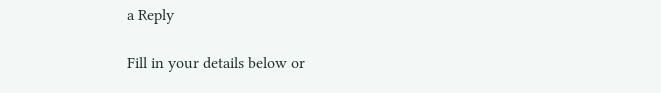a Reply

Fill in your details below or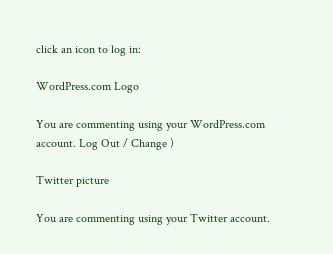click an icon to log in:

WordPress.com Logo

You are commenting using your WordPress.com account. Log Out / Change )

Twitter picture

You are commenting using your Twitter account.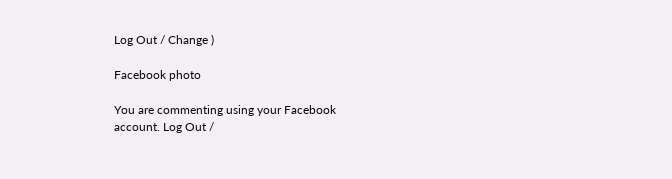Log Out / Change )

Facebook photo

You are commenting using your Facebook account. Log Out /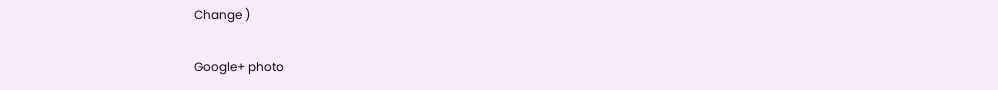Change )

Google+ photo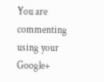You are commenting using your Google+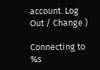account. Log Out / Change )

Connecting to %s